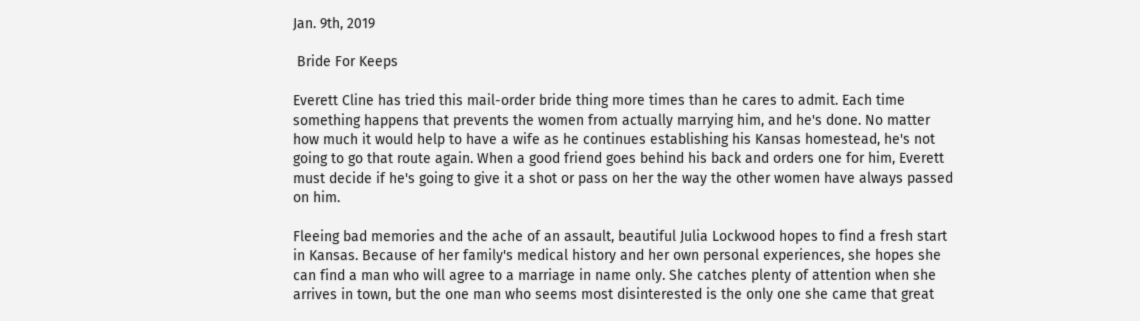Jan. 9th, 2019

 Bride For Keeps

Everett Cline has tried this mail-order bride thing more times than he cares to admit. Each time something happens that prevents the women from actually marrying him, and he's done. No matter how much it would help to have a wife as he continues establishing his Kansas homestead, he's not going to go that route again. When a good friend goes behind his back and orders one for him, Everett must decide if he's going to give it a shot or pass on her the way the other women have always passed on him.

Fleeing bad memories and the ache of an assault, beautiful Julia Lockwood hopes to find a fresh start in Kansas. Because of her family's medical history and her own personal experiences, she hopes she can find a man who will agree to a marriage in name only. She catches plenty of attention when she arrives in town, but the one man who seems most disinterested is the only one she came that great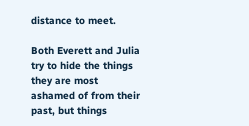distance to meet.

Both Everett and Julia try to hide the things they are most ashamed of from their past, but things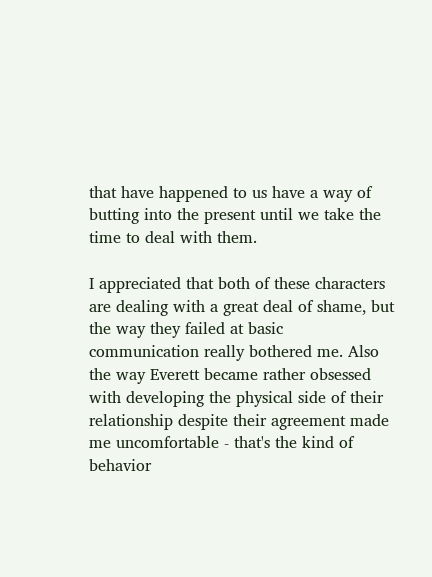that have happened to us have a way of butting into the present until we take the time to deal with them.

I appreciated that both of these characters are dealing with a great deal of shame, but the way they failed at basic communication really bothered me. Also the way Everett became rather obsessed with developing the physical side of their relationship despite their agreement made me uncomfortable - that's the kind of behavior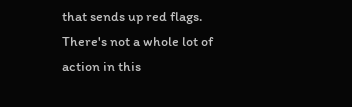that sends up red flags. There's not a whole lot of action in this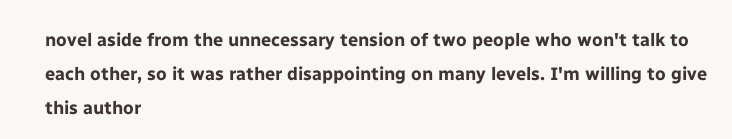novel aside from the unnecessary tension of two people who won't talk to each other, so it was rather disappointing on many levels. I'm willing to give this author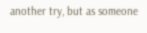another try, but as someone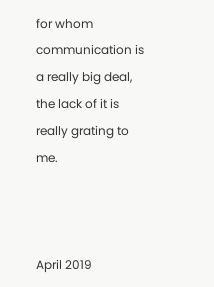for whom communication is a really big deal, the lack of it is really grating to me.



April 2019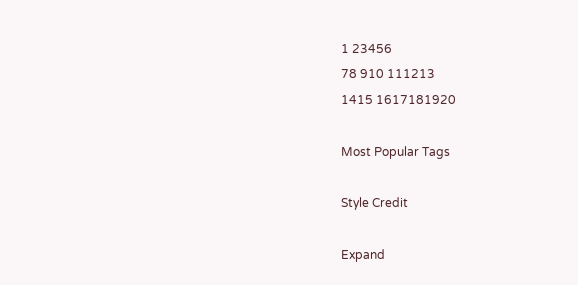1 23456
78 910 111213
1415 1617181920

Most Popular Tags

Style Credit

Expand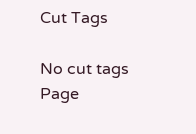Cut Tags

No cut tags
Page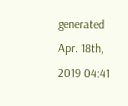generated Apr. 18th, 2019 04:41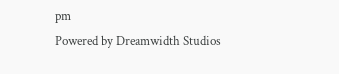pm
Powered by Dreamwidth Studios